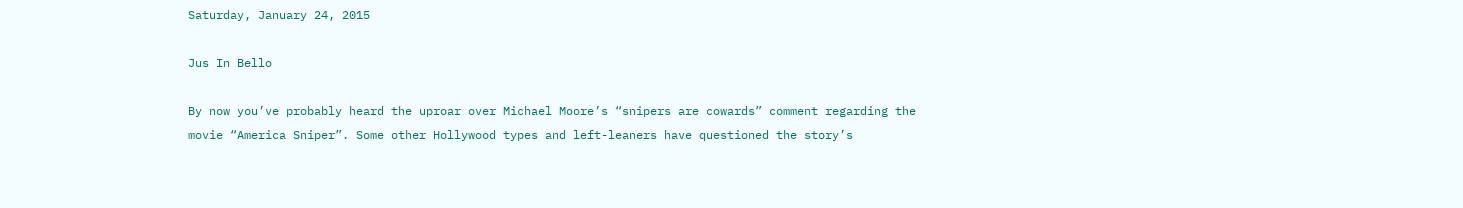Saturday, January 24, 2015

Jus In Bello

By now you’ve probably heard the uproar over Michael Moore’s “snipers are cowards” comment regarding the movie “America Sniper”. Some other Hollywood types and left-leaners have questioned the story’s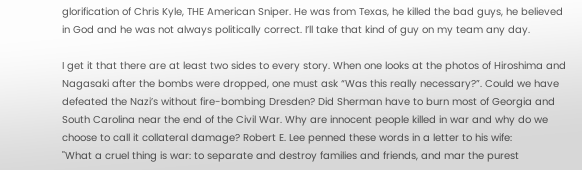glorification of Chris Kyle, THE American Sniper. He was from Texas, he killed the bad guys, he believed in God and he was not always politically correct. I’ll take that kind of guy on my team any day.

I get it that there are at least two sides to every story. When one looks at the photos of Hiroshima and Nagasaki after the bombs were dropped, one must ask “Was this really necessary?”. Could we have defeated the Nazi’s without fire-bombing Dresden? Did Sherman have to burn most of Georgia and South Carolina near the end of the Civil War. Why are innocent people killed in war and why do we choose to call it collateral damage? Robert E. Lee penned these words in a letter to his wife:
"What a cruel thing is war: to separate and destroy families and friends, and mar the purest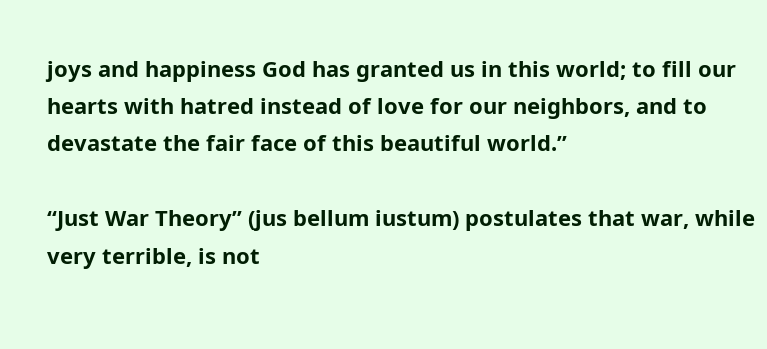joys and happiness God has granted us in this world; to fill our hearts with hatred instead of love for our neighbors, and to devastate the fair face of this beautiful world.”

“Just War Theory” (jus bellum iustum) postulates that war, while very terrible, is not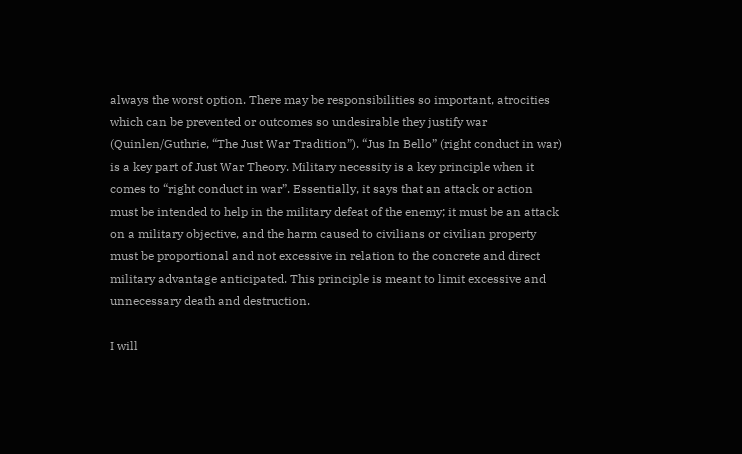always the worst option. There may be responsibilities so important, atrocities which can be prevented or outcomes so undesirable they justify war (Quinlen/Guthrie, “The Just War Tradition”). “Jus In Bello” (right conduct in war) is a key part of Just War Theory. Military necessity is a key principle when it comes to “right conduct in war”. Essentially, it says that an attack or action must be intended to help in the military defeat of the enemy; it must be an attack on a military objective, and the harm caused to civilians or civilian property must be proportional and not excessive in relation to the concrete and direct military advantage anticipated. This principle is meant to limit excessive and unnecessary death and destruction.

I will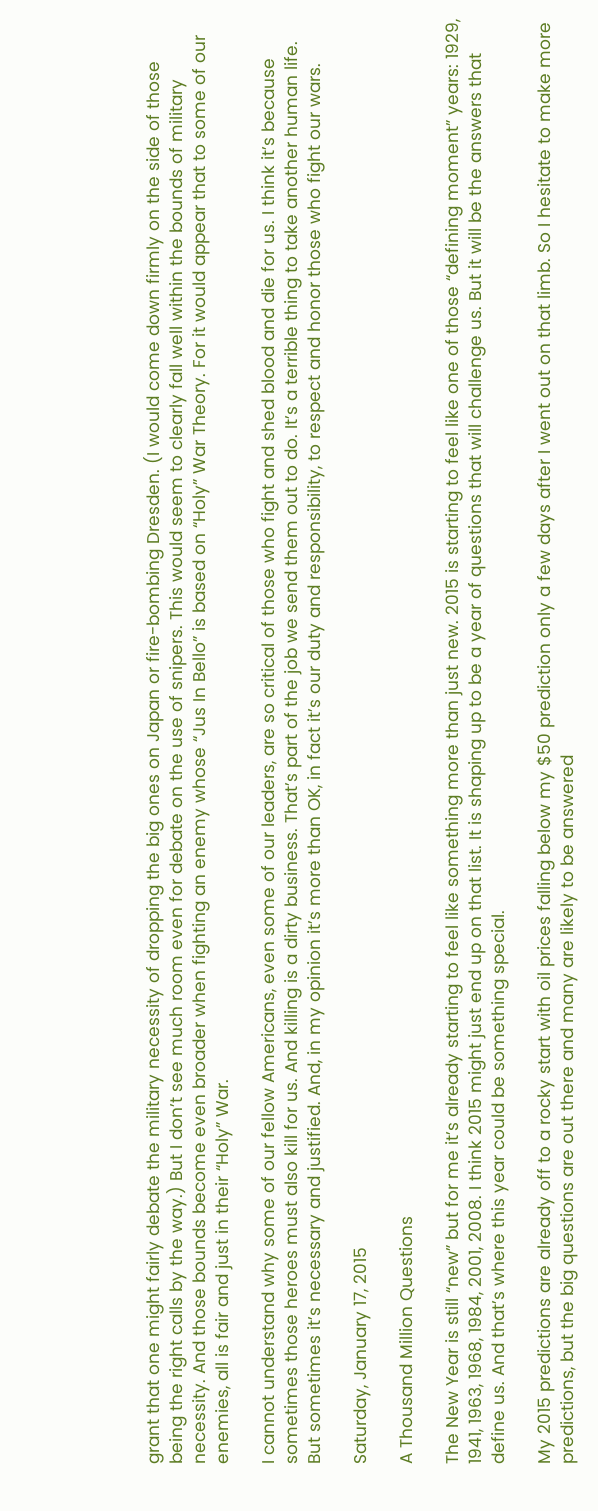grant that one might fairly debate the military necessity of dropping the big ones on Japan or fire-bombing Dresden. (I would come down firmly on the side of those being the right calls by the way.) But I don’t see much room even for debate on the use of snipers. This would seem to clearly fall well within the bounds of military necessity. And those bounds become even broader when fighting an enemy whose “Jus In Bello” is based on “Holy” War Theory. For it would appear that to some of our enemies, all is fair and just in their “Holy” War.

I cannot understand why some of our fellow Americans, even some of our leaders, are so critical of those who fight and shed blood and die for us. I think it’s because sometimes those heroes must also kill for us. And killing is a dirty business. That’s part of the job we send them out to do. It’s a terrible thing to take another human life. But sometimes it’s necessary and justified. And, in my opinion it’s more than OK, in fact it’s our duty and responsibility, to respect and honor those who fight our wars.

Saturday, January 17, 2015

A Thousand Million Questions

The New Year is still “new” but for me it’s already starting to feel like something more than just new. 2015 is starting to feel like one of those “defining moment” years: 1929, 1941, 1963, 1968, 1984, 2001, 2008. I think 2015 might just end up on that list. It is shaping up to be a year of questions that will challenge us. But it will be the answers that define us. And that’s where this year could be something special.

My 2015 predictions are already off to a rocky start with oil prices falling below my $50 prediction only a few days after I went out on that limb. So I hesitate to make more predictions, but the big questions are out there and many are likely to be answered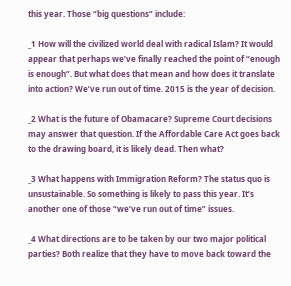this year. Those “big questions” include:

_1 How will the civilized world deal with radical Islam? It would appear that perhaps we’ve finally reached the point of “enough is enough”. But what does that mean and how does it translate into action? We’ve run out of time. 2015 is the year of decision.

_2 What is the future of Obamacare? Supreme Court decisions may answer that question. If the Affordable Care Act goes back to the drawing board, it is likely dead. Then what?

_3 What happens with Immigration Reform? The status quo is unsustainable. So something is likely to pass this year. It’s another one of those “we’ve run out of time” issues.

_4 What directions are to be taken by our two major political parties? Both realize that they have to move back toward the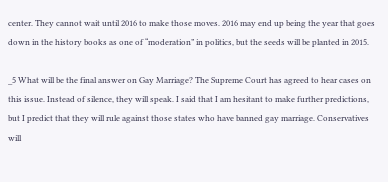center. They cannot wait until 2016 to make those moves. 2016 may end up being the year that goes down in the history books as one of “moderation” in politics, but the seeds will be planted in 2015.

_5 What will be the final answer on Gay Marriage? The Supreme Court has agreed to hear cases on this issue. Instead of silence, they will speak. I said that I am hesitant to make further predictions, but I predict that they will rule against those states who have banned gay marriage. Conservatives will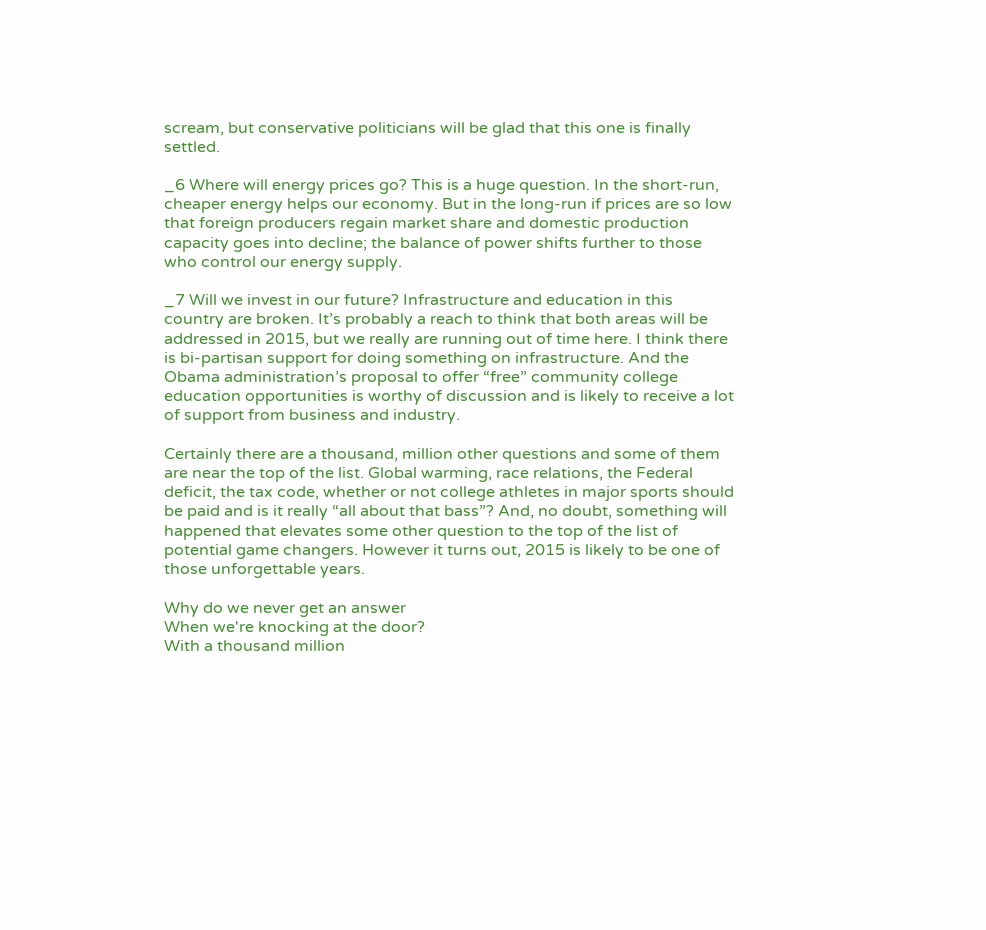scream, but conservative politicians will be glad that this one is finally settled.

_6 Where will energy prices go? This is a huge question. In the short-run, cheaper energy helps our economy. But in the long-run if prices are so low that foreign producers regain market share and domestic production capacity goes into decline; the balance of power shifts further to those who control our energy supply.

_7 Will we invest in our future? Infrastructure and education in this country are broken. It’s probably a reach to think that both areas will be addressed in 2015, but we really are running out of time here. I think there is bi-partisan support for doing something on infrastructure. And the Obama administration’s proposal to offer “free” community college education opportunities is worthy of discussion and is likely to receive a lot of support from business and industry.

Certainly there are a thousand, million other questions and some of them are near the top of the list. Global warming, race relations, the Federal deficit, the tax code, whether or not college athletes in major sports should be paid and is it really “all about that bass”? And, no doubt, something will happened that elevates some other question to the top of the list of potential game changers. However it turns out, 2015 is likely to be one of those unforgettable years.

Why do we never get an answer
When we're knocking at the door?
With a thousand million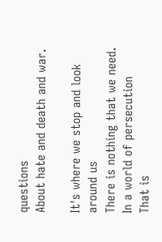questions
About hate and death and war.

It's where we stop and look around us
There is nothing that we need.
In a world of persecution
That is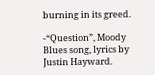burning in its greed.

-“Question”, Moody Blues song, lyrics by Justin Hayward.